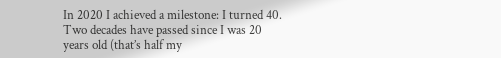In 2020 I achieved a milestone: I turned 40. Two decades have passed since I was 20 years old (that’s half my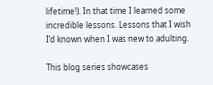lifetime!). In that time I learned some incredible lessons. Lessons that I wish I’d known when I was new to adulting.

This blog series showcases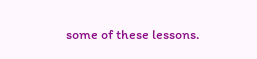some of these lessons.